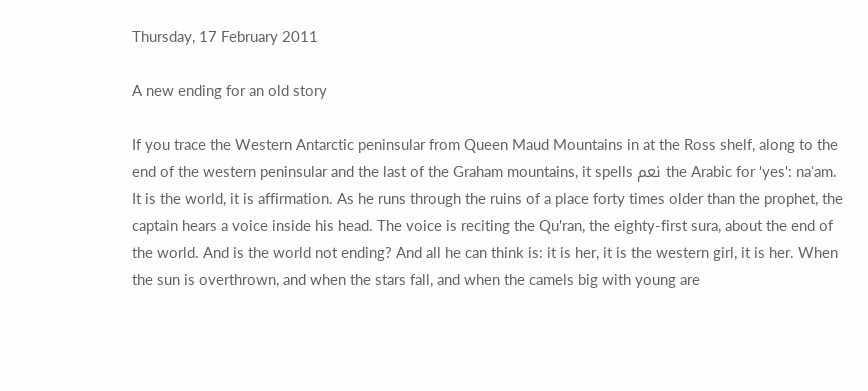Thursday, 17 February 2011

A new ending for an old story

If you trace the Western Antarctic peninsular from Queen Maud Mountains in at the Ross shelf, along to the end of the western peninsular and the last of the Graham mountains, it spells نعم the Arabic for 'yes': naʿam. It is the world, it is affirmation. As he runs through the ruins of a place forty times older than the prophet, the captain hears a voice inside his head. The voice is reciting the Qu'ran, the eighty-first sura, about the end of the world. And is the world not ending? And all he can think is: it is her, it is the western girl, it is her. When the sun is overthrown, and when the stars fall, and when the camels big with young are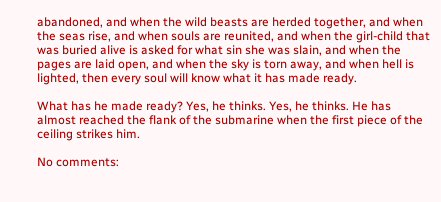abandoned, and when the wild beasts are herded together, and when the seas rise, and when souls are reunited, and when the girl-child that was buried alive is asked for what sin she was slain, and when the pages are laid open, and when the sky is torn away, and when hell is lighted, then every soul will know what it has made ready.

What has he made ready? Yes, he thinks. Yes, he thinks. He has almost reached the flank of the submarine when the first piece of the ceiling strikes him.

No comments: